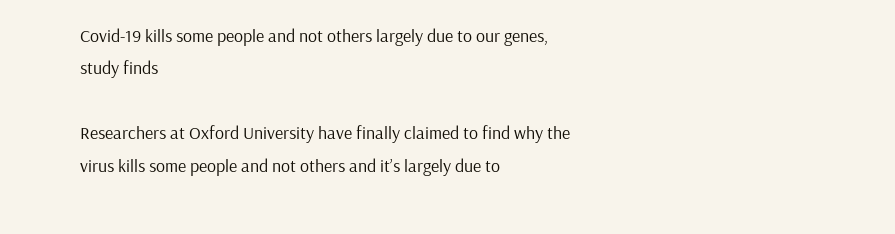Covid-19 kills some people and not others largely due to our genes, study finds

Researchers at Oxford University have finally claimed to find why the virus kills some people and not others and it’s largely due to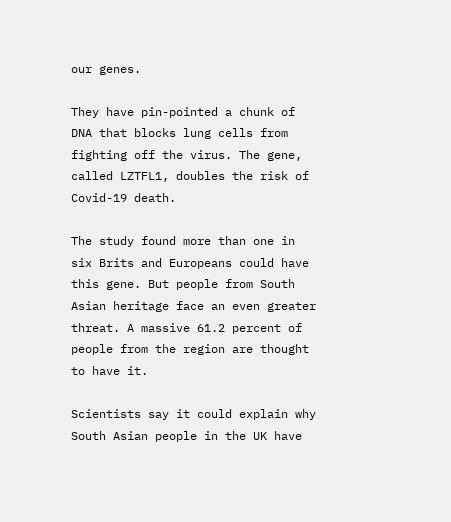our genes.

They have pin-pointed a chunk of DNA that blocks lung cells from fighting off the virus. The gene, called LZTFL1, doubles the risk of Covid-19 death.

The study found more than one in six Brits and Europeans could have this gene. But people from South Asian heritage face an even greater threat. A massive 61.2 percent of people from the region are thought to have it.

Scientists say it could explain why South Asian people in the UK have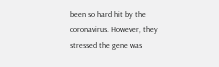been so hard hit by the coronavirus. However, they stressed the gene was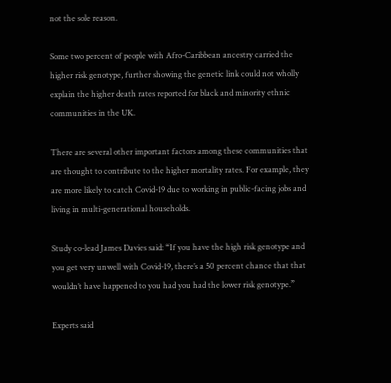not the sole reason.

Some two percent of people with Afro-Caribbean ancestry carried the higher risk genotype, further showing the genetic link could not wholly explain the higher death rates reported for black and minority ethnic communities in the UK.

There are several other important factors among these communities that are thought to contribute to the higher mortality rates. For example, they are more likely to catch Covid-19 due to working in public-facing jobs and living in multi-generational households.

Study co-lead James Davies said: “If you have the high risk genotype and you get very unwell with Covid-19, there’s a 50 percent chance that that wouldn’t have happened to you had you had the lower risk genotype.”

Experts said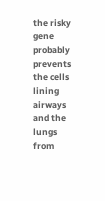the risky gene probably prevents the cells lining airways and the lungs from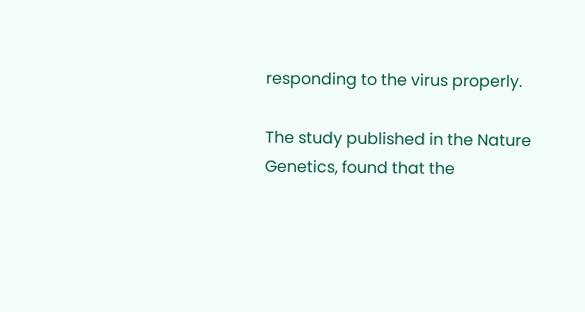responding to the virus properly.

The study published in the Nature Genetics, found that the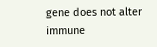gene does not alter immune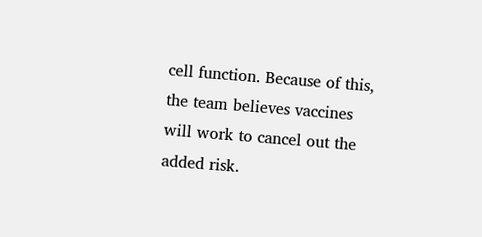cell function. Because of this, the team believes vaccines will work to cancel out the added risk.